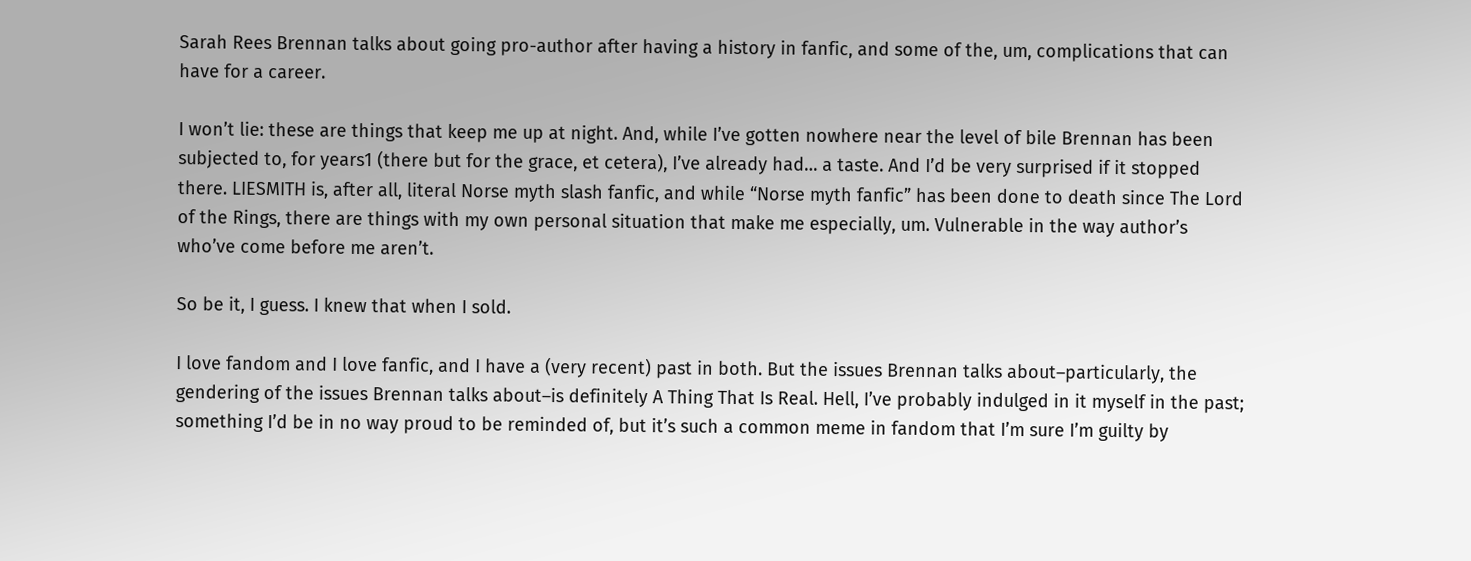Sarah Rees Brennan talks about going pro-author after having a history in fanfic, and some of the, um, complications that can have for a career.

I won’t lie: these are things that keep me up at night. And, while I’ve gotten nowhere near the level of bile Brennan has been subjected to, for years1 (there but for the grace, et cetera), I’ve already had… a taste. And I’d be very surprised if it stopped there. LIESMITH is, after all, literal Norse myth slash fanfic, and while “Norse myth fanfic” has been done to death since The Lord of the Rings, there are things with my own personal situation that make me especially, um. Vulnerable in the way author’s who’ve come before me aren’t.

So be it, I guess. I knew that when I sold.

I love fandom and I love fanfic, and I have a (very recent) past in both. But the issues Brennan talks about–particularly, the gendering of the issues Brennan talks about–is definitely A Thing That Is Real. Hell, I’ve probably indulged in it myself in the past; something I’d be in no way proud to be reminded of, but it’s such a common meme in fandom that I’m sure I’m guilty by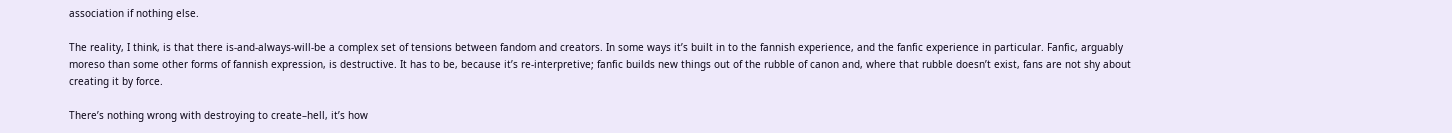association if nothing else.

The reality, I think, is that there is-and-always-will-be a complex set of tensions between fandom and creators. In some ways it’s built in to the fannish experience, and the fanfic experience in particular. Fanfic, arguably moreso than some other forms of fannish expression, is destructive. It has to be, because it’s re-interpretive; fanfic builds new things out of the rubble of canon and, where that rubble doesn’t exist, fans are not shy about creating it by force.

There’s nothing wrong with destroying to create–hell, it’s how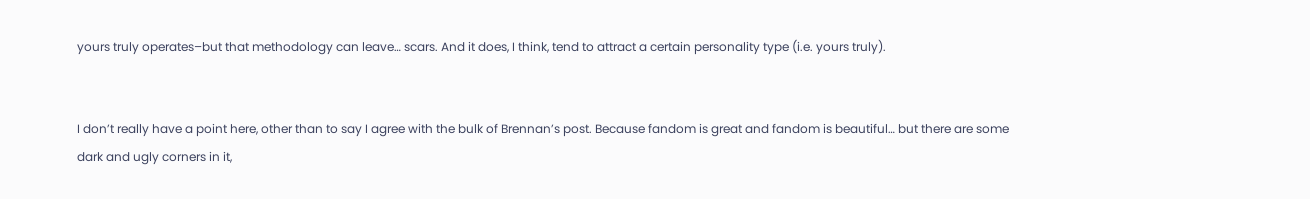yours truly operates–but that methodology can leave… scars. And it does, I think, tend to attract a certain personality type (i.e. yours truly).


I don’t really have a point here, other than to say I agree with the bulk of Brennan’s post. Because fandom is great and fandom is beautiful… but there are some dark and ugly corners in it,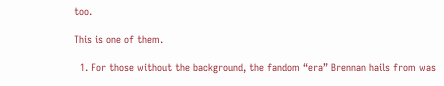too.

This is one of them.

  1. For those without the background, the fandom “era” Brennan hails from was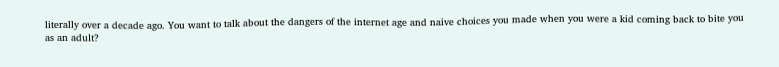literally over a decade ago. You want to talk about the dangers of the internet age and naive choices you made when you were a kid coming back to bite you as an adult?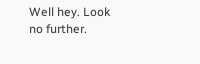Well hey. Look no further.